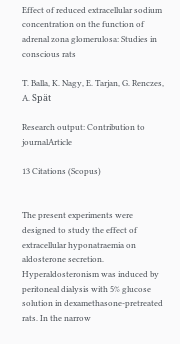Effect of reduced extracellular sodium concentration on the function of adrenal zona glomerulosa: Studies in conscious rats

T. Balla, K. Nagy, E. Tarjan, G. Renczes, A. Spät

Research output: Contribution to journalArticle

13 Citations (Scopus)


The present experiments were designed to study the effect of extracellular hyponatraemia on aldosterone secretion. Hyperaldosteronism was induced by peritoneal dialysis with 5% glucose solution in dexamethasone-pretreated rats. In the narrow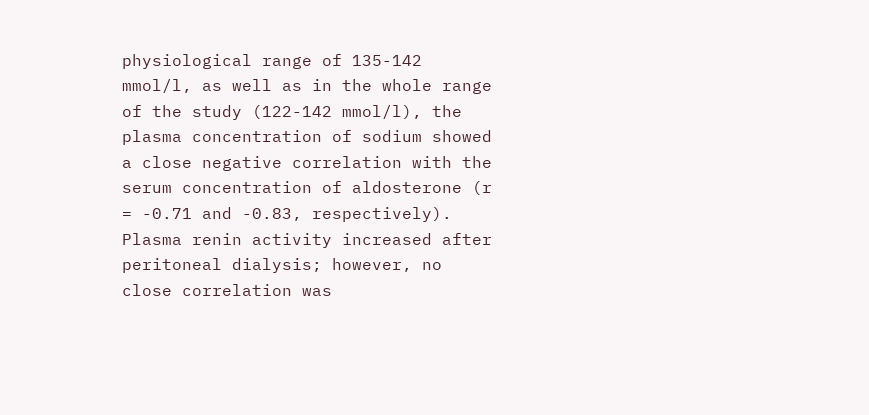physiological range of 135-142 mmol/l, as well as in the whole range of the study (122-142 mmol/l), the plasma concentration of sodium showed a close negative correlation with the serum concentration of aldosterone (r = -0.71 and -0.83, respectively). Plasma renin activity increased after peritoneal dialysis; however, no close correlation was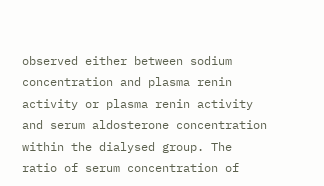observed either between sodium concentration and plasma renin activity or plasma renin activity and serum aldosterone concentration within the dialysed group. The ratio of serum concentration of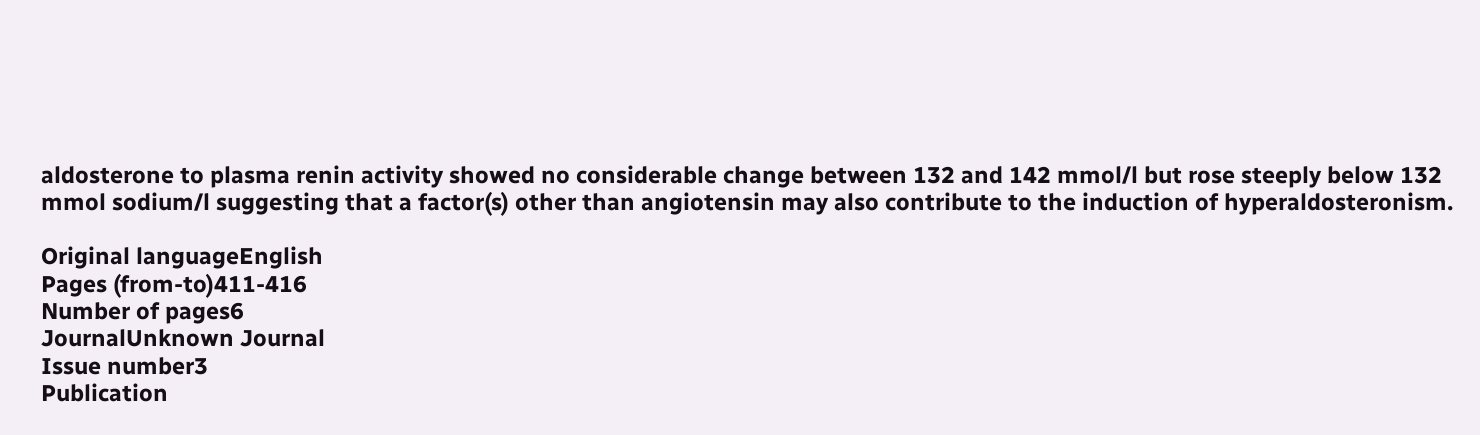aldosterone to plasma renin activity showed no considerable change between 132 and 142 mmol/l but rose steeply below 132 mmol sodium/l suggesting that a factor(s) other than angiotensin may also contribute to the induction of hyperaldosteronism.

Original languageEnglish
Pages (from-to)411-416
Number of pages6
JournalUnknown Journal
Issue number3
Publication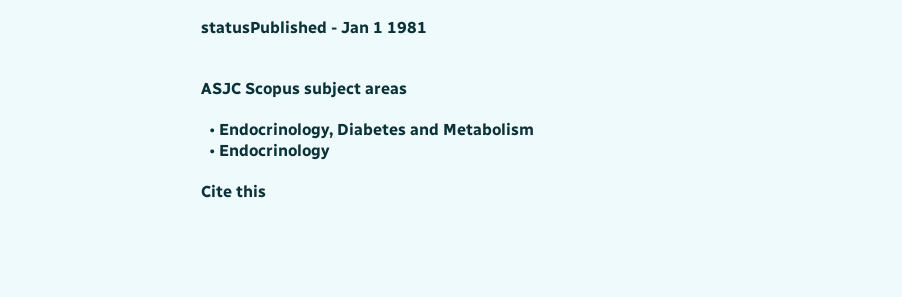statusPublished - Jan 1 1981


ASJC Scopus subject areas

  • Endocrinology, Diabetes and Metabolism
  • Endocrinology

Cite this